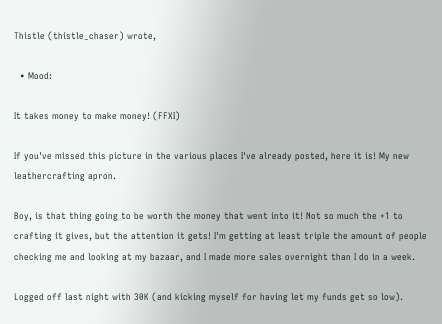Thistle (thistle_chaser) wrote,

  • Mood:

It takes money to make money! (FFXI)

If you've missed this picture in the various places I've already posted, here it is! My new leathercrafting apron.

Boy, is that thing going to be worth the money that went into it! Not so much the +1 to crafting it gives, but the attention it gets! I'm getting at least triple the amount of people checking me and looking at my bazaar, and I made more sales overnight than I do in a week.

Logged off last night with 30K (and kicking myself for having let my funds get so low).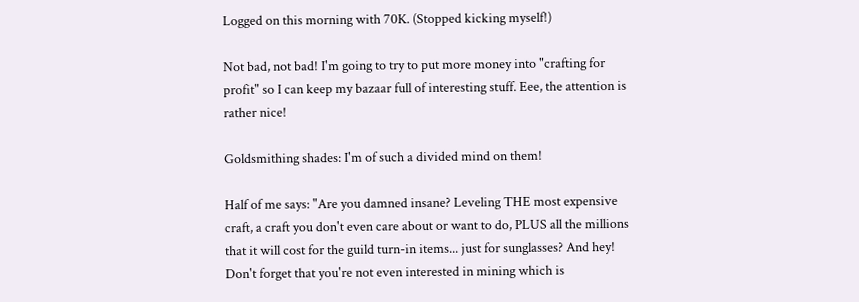Logged on this morning with 70K. (Stopped kicking myself!)

Not bad, not bad! I'm going to try to put more money into "crafting for profit" so I can keep my bazaar full of interesting stuff. Eee, the attention is rather nice!

Goldsmithing shades: I'm of such a divided mind on them!

Half of me says: "Are you damned insane? Leveling THE most expensive craft, a craft you don't even care about or want to do, PLUS all the millions that it will cost for the guild turn-in items... just for sunglasses? And hey! Don't forget that you're not even interested in mining which is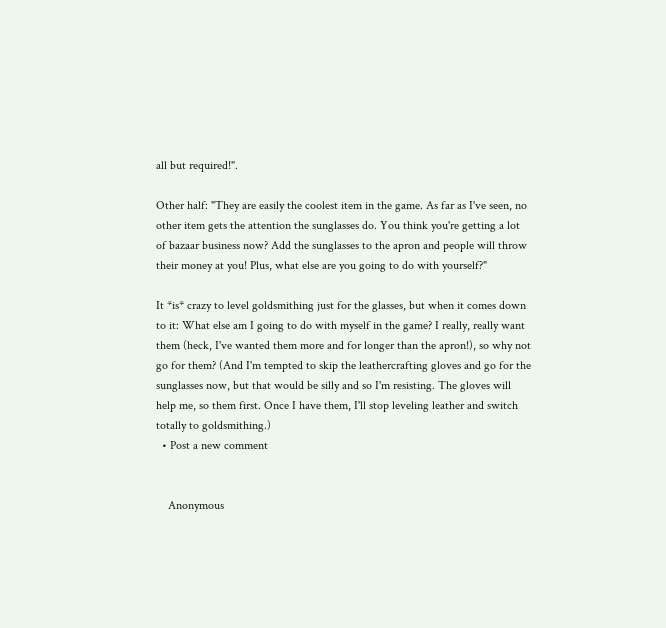all but required!".

Other half: "They are easily the coolest item in the game. As far as I've seen, no other item gets the attention the sunglasses do. You think you're getting a lot of bazaar business now? Add the sunglasses to the apron and people will throw their money at you! Plus, what else are you going to do with yourself?"

It *is* crazy to level goldsmithing just for the glasses, but when it comes down to it: What else am I going to do with myself in the game? I really, really want them (heck, I've wanted them more and for longer than the apron!), so why not go for them? (And I'm tempted to skip the leathercrafting gloves and go for the sunglasses now, but that would be silly and so I'm resisting. The gloves will help me, so them first. Once I have them, I'll stop leveling leather and switch totally to goldsmithing.)
  • Post a new comment


    Anonymous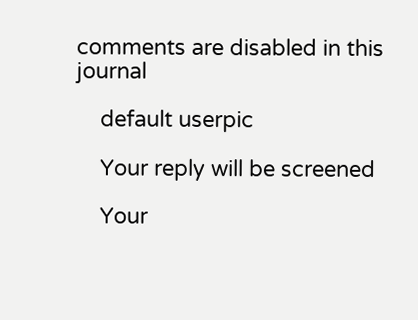comments are disabled in this journal

    default userpic

    Your reply will be screened

    Your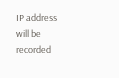IP address will be recorded